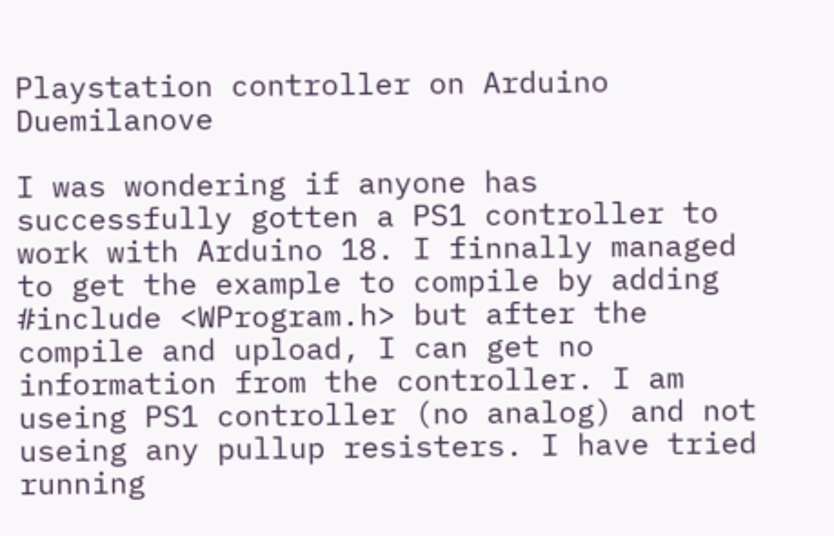Playstation controller on Arduino Duemilanove

I was wondering if anyone has successfully gotten a PS1 controller to work with Arduino 18. I finnally managed to get the example to compile by adding #include <WProgram.h> but after the compile and upload, I can get no information from the controller. I am useing PS1 controller (no analog) and not useing any pullup resisters. I have tried running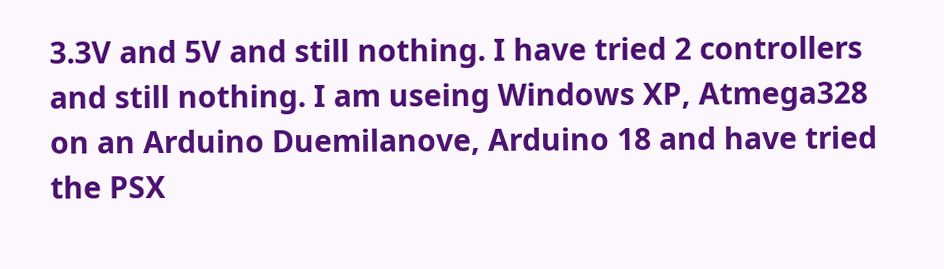3.3V and 5V and still nothing. I have tried 2 controllers and still nothing. I am useing Windows XP, Atmega328 on an Arduino Duemilanove, Arduino 18 and have tried the PSX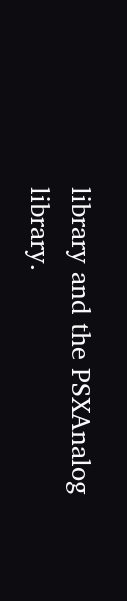library and the PSXAnalog library.